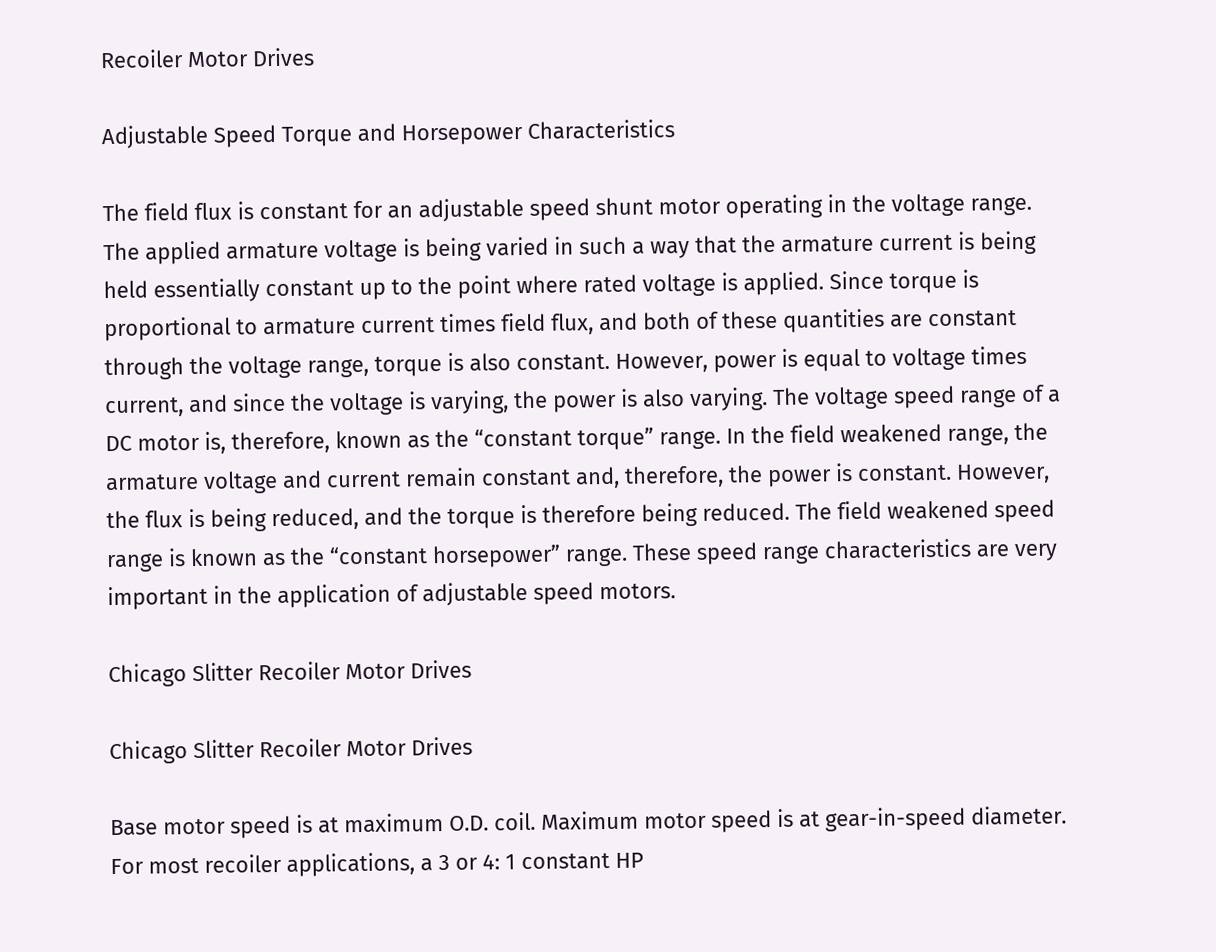Recoiler Motor Drives

Adjustable Speed Torque and Horsepower Characteristics

The field flux is constant for an adjustable speed shunt motor operating in the voltage range. The applied armature voltage is being varied in such a way that the armature current is being held essentially constant up to the point where rated voltage is applied. Since torque is proportional to armature current times field flux, and both of these quantities are constant through the voltage range, torque is also constant. However, power is equal to voltage times current, and since the voltage is varying, the power is also varying. The voltage speed range of a DC motor is, therefore, known as the “constant torque” range. In the field weakened range, the armature voltage and current remain constant and, therefore, the power is constant. However, the flux is being reduced, and the torque is therefore being reduced. The field weakened speed range is known as the “constant horsepower” range. These speed range characteristics are very important in the application of adjustable speed motors.

Chicago Slitter Recoiler Motor Drives

Chicago Slitter Recoiler Motor Drives

Base motor speed is at maximum O.D. coil. Maximum motor speed is at gear-in-speed diameter. For most recoiler applications, a 3 or 4: 1 constant HP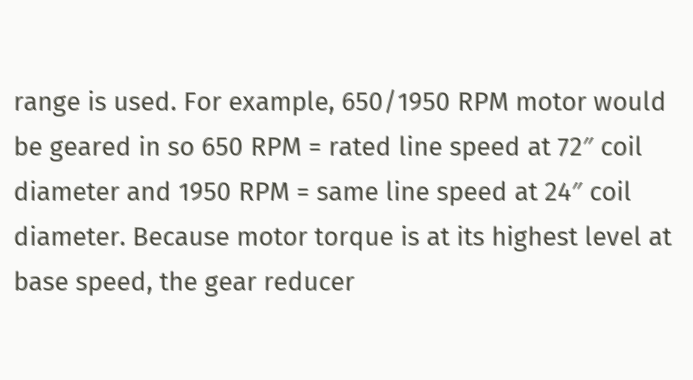range is used. For example, 650/1950 RPM motor would be geared in so 650 RPM = rated line speed at 72″ coil diameter and 1950 RPM = same line speed at 24″ coil diameter. Because motor torque is at its highest level at base speed, the gear reducer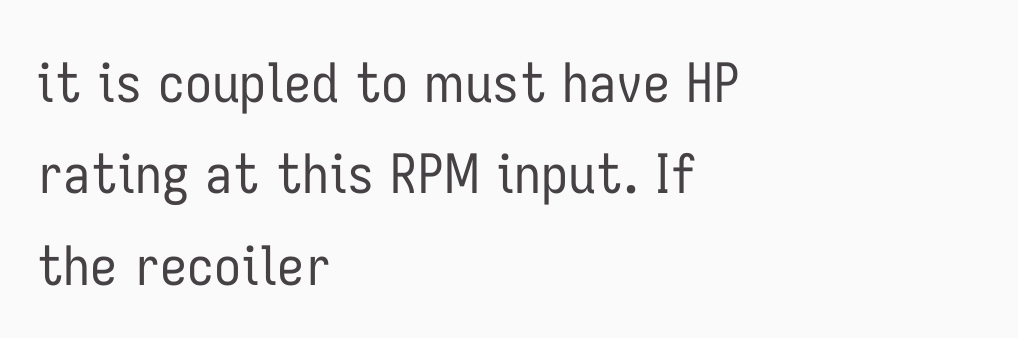it is coupled to must have HP rating at this RPM input. If the recoiler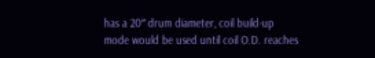has a 20″ drum diameter, coil build-up mode would be used until coil O.D. reaches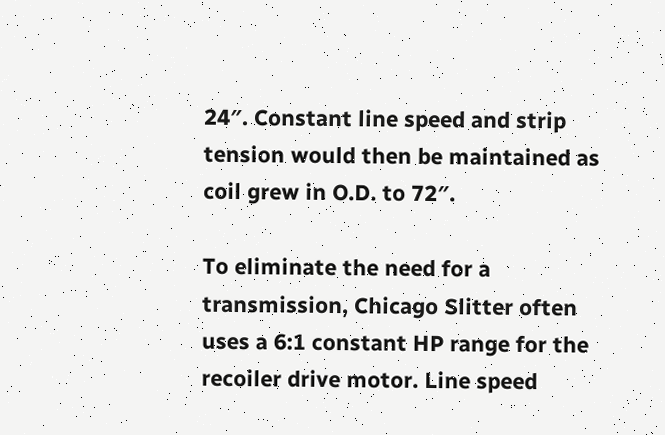24″. Constant line speed and strip tension would then be maintained as coil grew in O.D. to 72″.

To eliminate the need for a transmission, Chicago Slitter often uses a 6:1 constant HP range for the recoiler drive motor. Line speed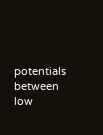potentials between low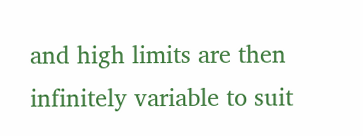and high limits are then infinitely variable to suit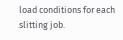load conditions for each slitting job.